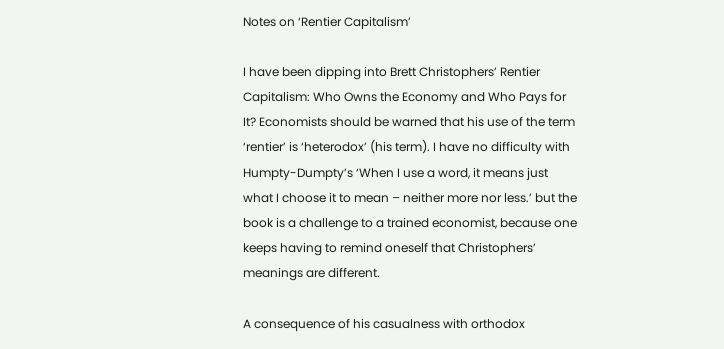Notes on ‘Rentier Capitalism’

I have been dipping into Brett Christophers’ Rentier Capitalism: Who Owns the Economy and Who Pays for It? Economists should be warned that his use of the term ‘rentier’ is ‘heterodox’ (his term). I have no difficulty with Humpty-Dumpty’s ‘When I use a word, it means just what I choose it to mean – neither more nor less.’ but the book is a challenge to a trained economist, because one keeps having to remind oneself that Christophers’ meanings are different.

A consequence of his casualness with orthodox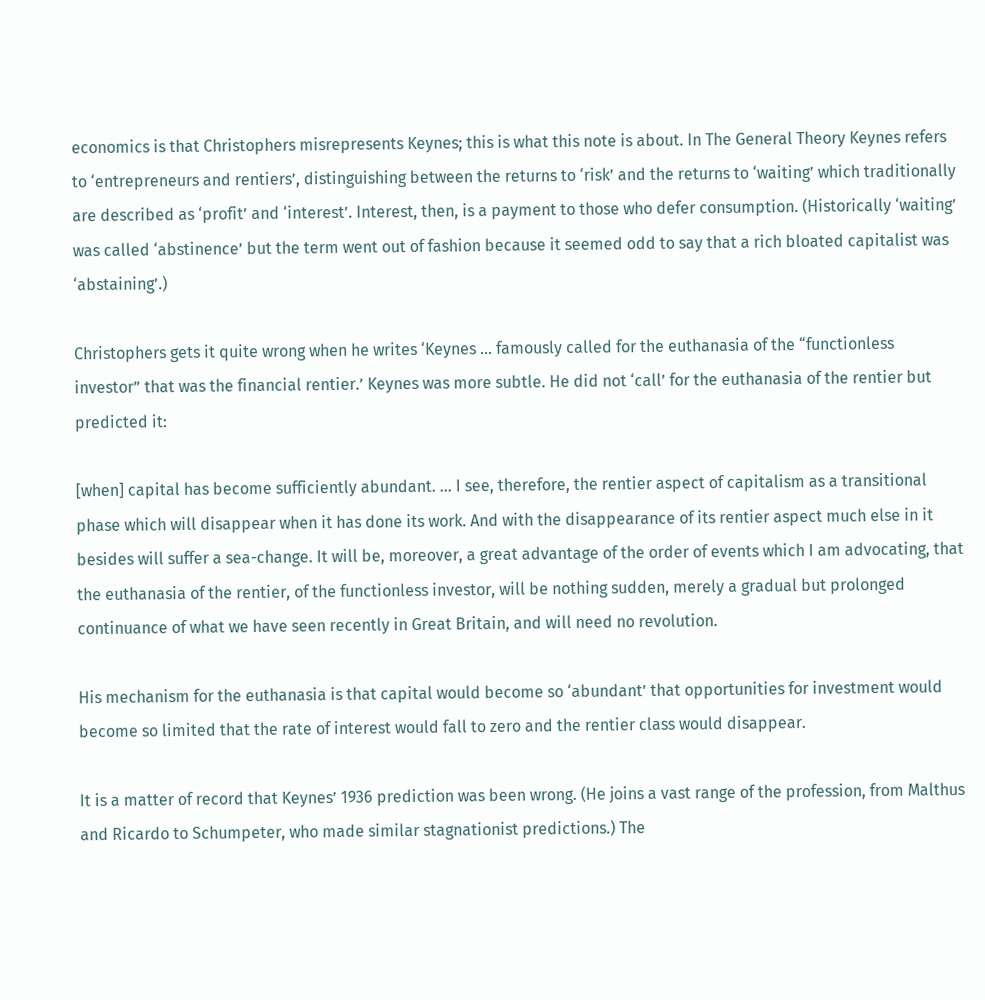economics is that Christophers misrepresents Keynes; this is what this note is about. In The General Theory Keynes refers to ‘entrepreneurs and rentiers’, distinguishing between the returns to ‘risk’ and the returns to ‘waiting’ which traditionally are described as ‘profit’ and ‘interest’. Interest, then, is a payment to those who defer consumption. (Historically ‘waiting’ was called ‘abstinence’ but the term went out of fashion because it seemed odd to say that a rich bloated capitalist was ‘abstaining’.)

Christophers gets it quite wrong when he writes ‘Keynes … famously called for the euthanasia of the “functionless investor” that was the financial rentier.’ Keynes was more subtle. He did not ‘call’ for the euthanasia of the rentier but predicted it:

[when] capital has become sufficiently abundant. … I see, therefore, the rentier aspect of capitalism as a transitional phase which will disappear when it has done its work. And with the disappearance of its rentier aspect much else in it besides will suffer a sea-change. It will be, moreover, a great advantage of the order of events which I am advocating, that the euthanasia of the rentier, of the functionless investor, will be nothing sudden, merely a gradual but prolonged continuance of what we have seen recently in Great Britain, and will need no revolution.

His mechanism for the euthanasia is that capital would become so ‘abundant’ that opportunities for investment would become so limited that the rate of interest would fall to zero and the rentier class would disappear.

It is a matter of record that Keynes’ 1936 prediction was been wrong. (He joins a vast range of the profession, from Malthus and Ricardo to Schumpeter, who made similar stagnationist predictions.) The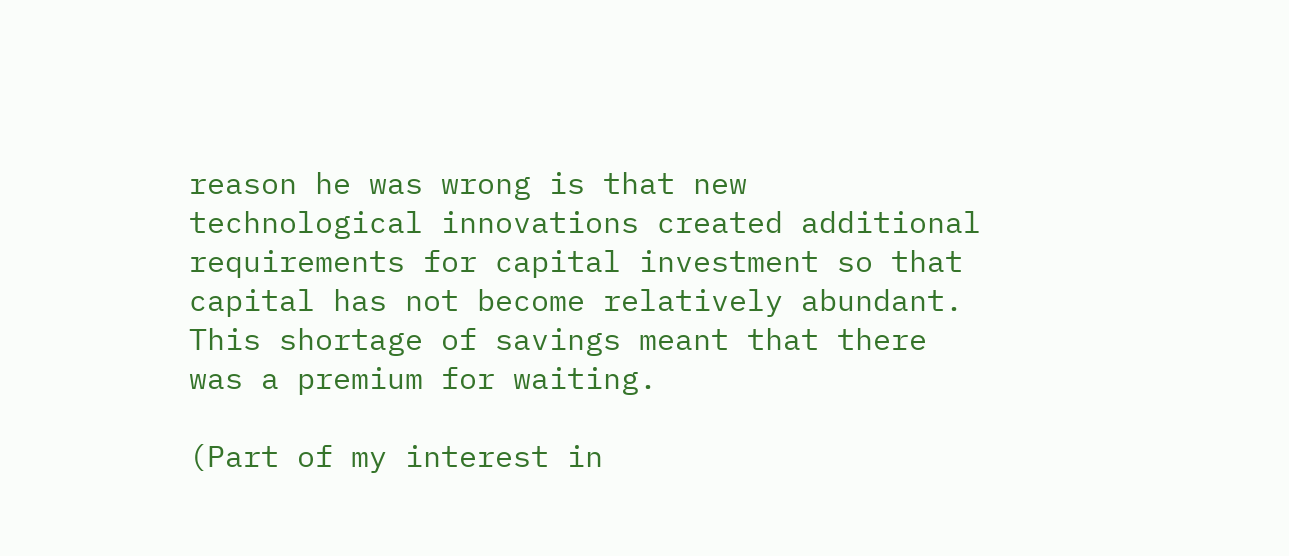reason he was wrong is that new technological innovations created additional requirements for capital investment so that capital has not become relatively abundant. This shortage of savings meant that there was a premium for waiting.

(Part of my interest in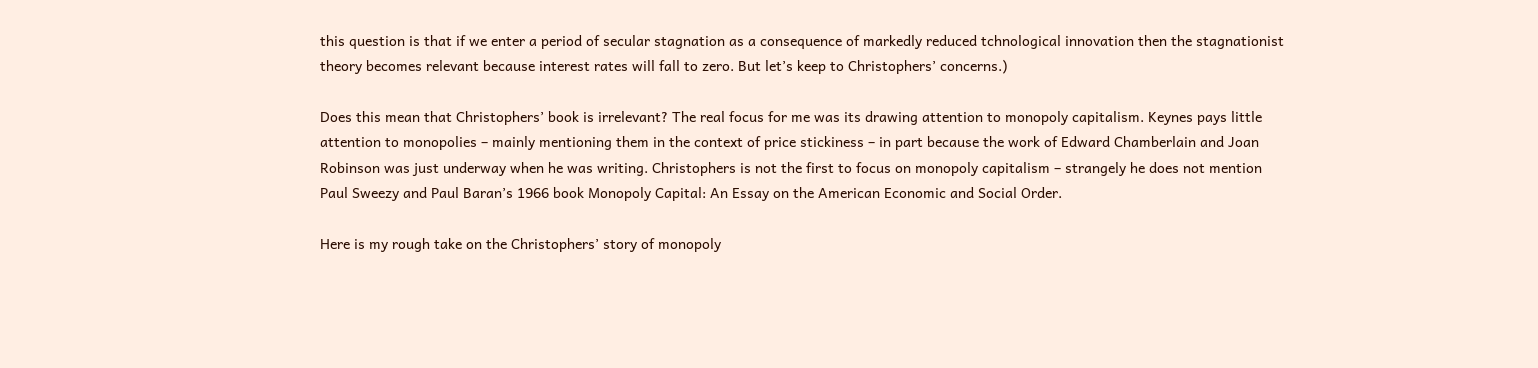this question is that if we enter a period of secular stagnation as a consequence of markedly reduced tchnological innovation then the stagnationist theory becomes relevant because interest rates will fall to zero. But let’s keep to Christophers’ concerns.)

Does this mean that Christophers’ book is irrelevant? The real focus for me was its drawing attention to monopoly capitalism. Keynes pays little attention to monopolies – mainly mentioning them in the context of price stickiness – in part because the work of Edward Chamberlain and Joan Robinson was just underway when he was writing. Christophers is not the first to focus on monopoly capitalism – strangely he does not mention Paul Sweezy and Paul Baran’s 1966 book Monopoly Capital: An Essay on the American Economic and Social Order.

Here is my rough take on the Christophers’ story of monopoly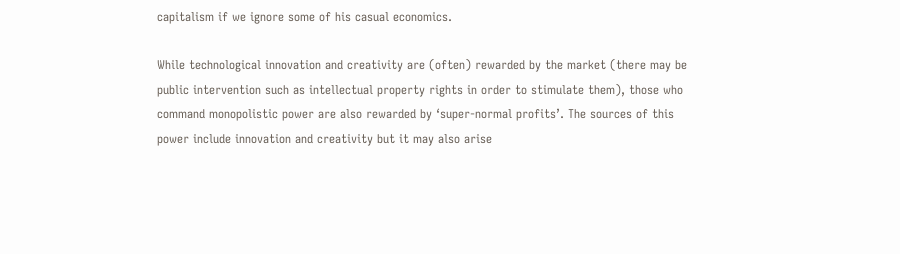capitalism if we ignore some of his casual economics.

While technological innovation and creativity are (often) rewarded by the market (there may be public intervention such as intellectual property rights in order to stimulate them), those who command monopolistic power are also rewarded by ‘super-normal profits’. The sources of this power include innovation and creativity but it may also arise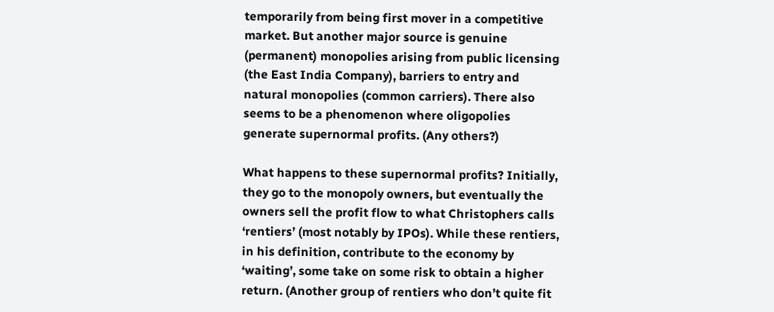temporarily from being first mover in a competitive market. But another major source is genuine (permanent) monopolies arising from public licensing (the East India Company), barriers to entry and natural monopolies (common carriers). There also seems to be a phenomenon where oligopolies generate supernormal profits. (Any others?)

What happens to these supernormal profits? Initially, they go to the monopoly owners, but eventually the owners sell the profit flow to what Christophers calls ‘rentiers’ (most notably by IPOs). While these rentiers, in his definition, contribute to the economy by ‘waiting’, some take on some risk to obtain a higher return. (Another group of rentiers who don’t quite fit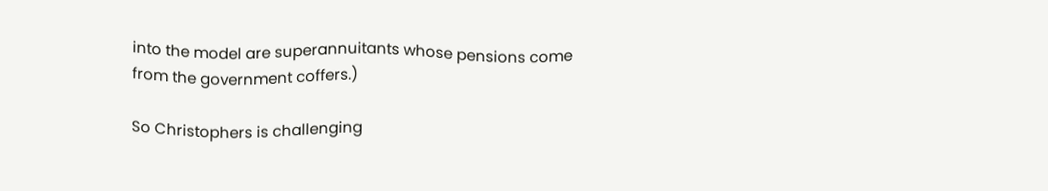into the model are superannuitants whose pensions come from the government coffers.)

So Christophers is challenging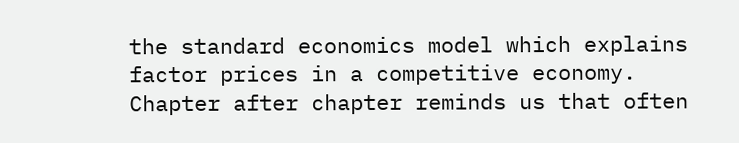the standard economics model which explains factor prices in a competitive economy. Chapter after chapter reminds us that often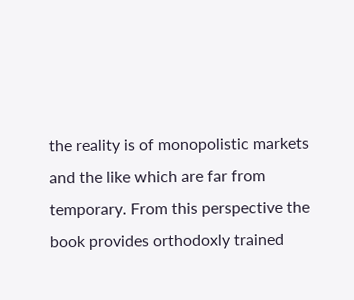the reality is of monopolistic markets and the like which are far from temporary. From this perspective the book provides orthodoxly trained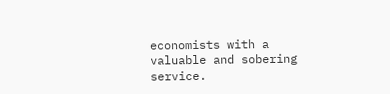economists with a valuable and sobering service.